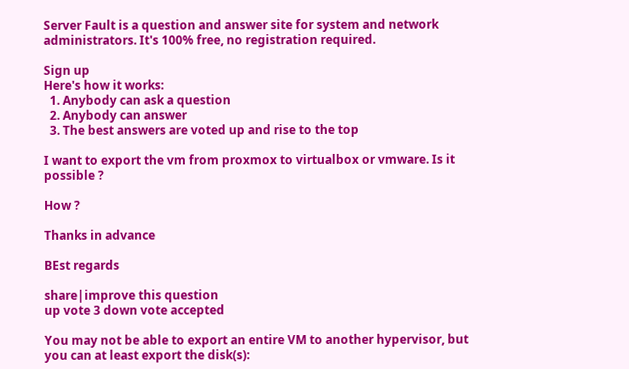Server Fault is a question and answer site for system and network administrators. It's 100% free, no registration required.

Sign up
Here's how it works:
  1. Anybody can ask a question
  2. Anybody can answer
  3. The best answers are voted up and rise to the top

I want to export the vm from proxmox to virtualbox or vmware. Is it possible ?

How ?

Thanks in advance

BEst regards

share|improve this question
up vote 3 down vote accepted

You may not be able to export an entire VM to another hypervisor, but you can at least export the disk(s):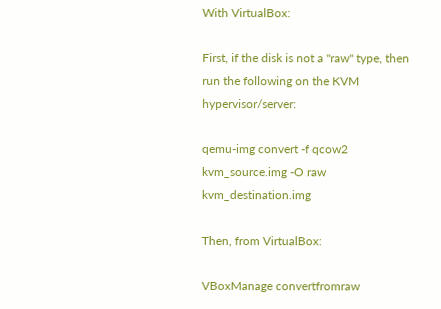With VirtualBox:

First, if the disk is not a "raw" type, then run the following on the KVM hypervisor/server:

qemu-img convert -f qcow2 kvm_source.img -O raw kvm_destination.img

Then, from VirtualBox:

VBoxManage convertfromraw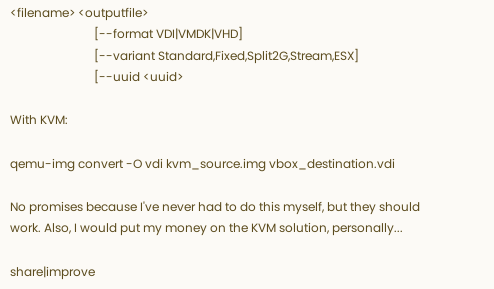<filename> <outputfile>
                            [--format VDI|VMDK|VHD]
                            [--variant Standard,Fixed,Split2G,Stream,ESX]
                            [--uuid <uuid>

With KVM:

qemu-img convert -O vdi kvm_source.img vbox_destination.vdi

No promises because I've never had to do this myself, but they should work. Also, I would put my money on the KVM solution, personally...

share|improve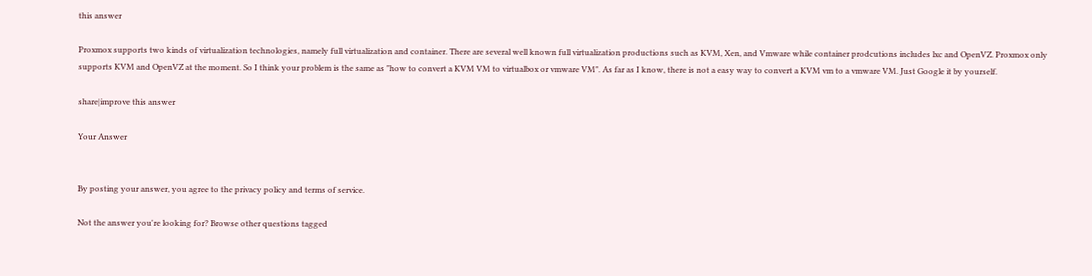this answer

Proxmox supports two kinds of virtualization technologies, namely full virtualization and container. There are several well known full virtualization productions such as KVM, Xen, and Vmware while container prodcutions includes lxc and OpenVZ. Proxmox only supports KVM and OpenVZ at the moment. So I think your problem is the same as "how to convert a KVM VM to virtualbox or vmware VM". As far as I know, there is not a easy way to convert a KVM vm to a vmware VM. Just Google it by yourself.

share|improve this answer

Your Answer


By posting your answer, you agree to the privacy policy and terms of service.

Not the answer you're looking for? Browse other questions tagged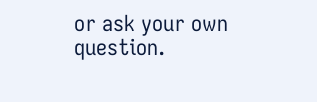or ask your own question.